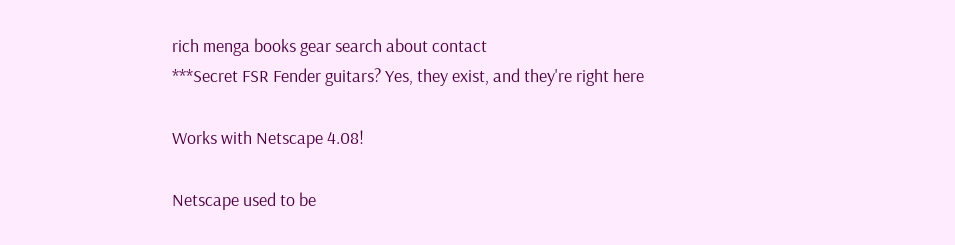rich menga books gear search about contact
***Secret FSR Fender guitars? Yes, they exist, and they're right here

Works with Netscape 4.08!

Netscape used to be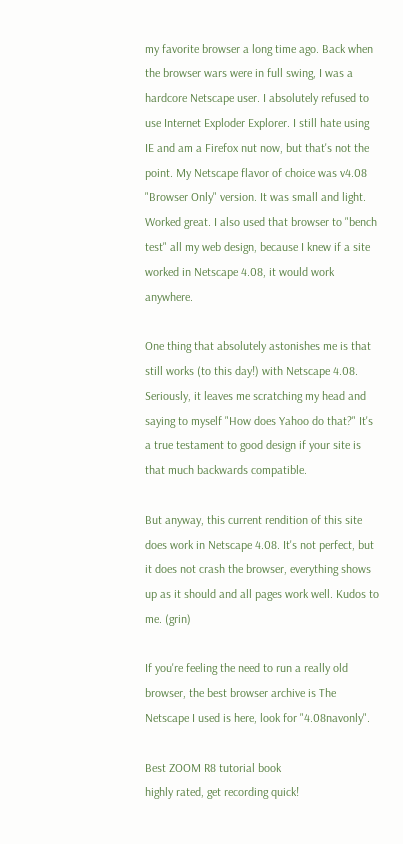my favorite browser a long time ago. Back when the browser wars were in full swing, I was a hardcore Netscape user. I absolutely refused to use Internet Exploder Explorer. I still hate using IE and am a Firefox nut now, but that's not the point. My Netscape flavor of choice was v4.08 "Browser Only" version. It was small and light. Worked great. I also used that browser to "bench test" all my web design, because I knew if a site worked in Netscape 4.08, it would work anywhere.

One thing that absolutely astonishes me is that still works (to this day!) with Netscape 4.08. Seriously, it leaves me scratching my head and saying to myself "How does Yahoo do that?" It's a true testament to good design if your site is that much backwards compatible.

But anyway, this current rendition of this site does work in Netscape 4.08. It's not perfect, but it does not crash the browser, everything shows up as it should and all pages work well. Kudos to me. (grin)

If you're feeling the need to run a really old browser, the best browser archive is The Netscape I used is here, look for "4.08navonly".

Best ZOOM R8 tutorial book
highly rated, get recording quick!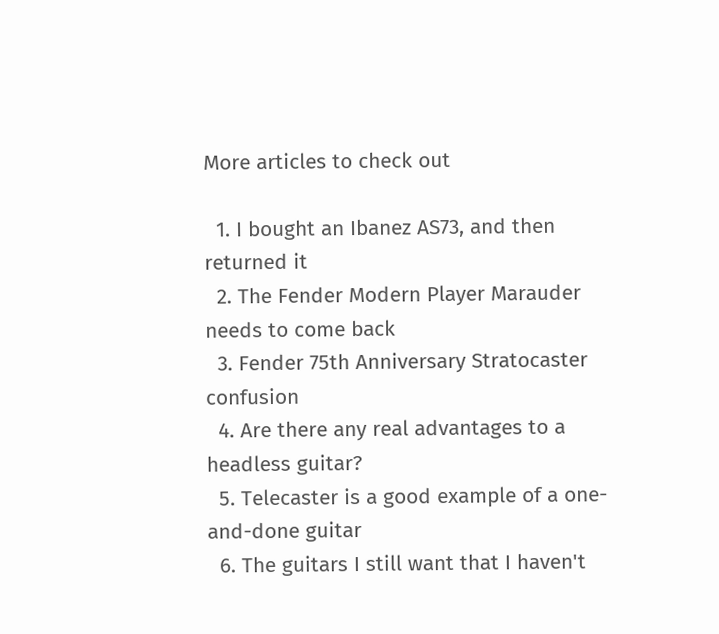More articles to check out

  1. I bought an Ibanez AS73, and then returned it
  2. The Fender Modern Player Marauder needs to come back
  3. Fender 75th Anniversary Stratocaster confusion
  4. Are there any real advantages to a headless guitar?
  5. Telecaster is a good example of a one-and-done guitar
  6. The guitars I still want that I haven't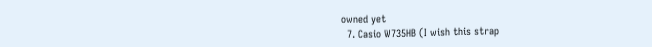owned yet
  7. Casio W735HB (I wish this strap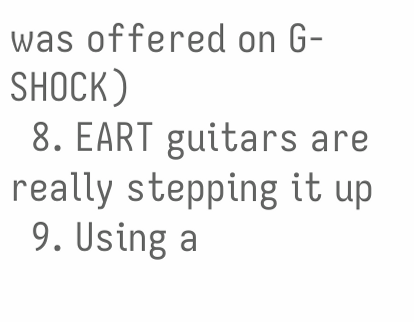was offered on G-SHOCK)
  8. EART guitars are really stepping it up
  9. Using a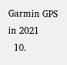Garmin GPS in 2021
  10.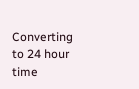Converting to 24 hour time